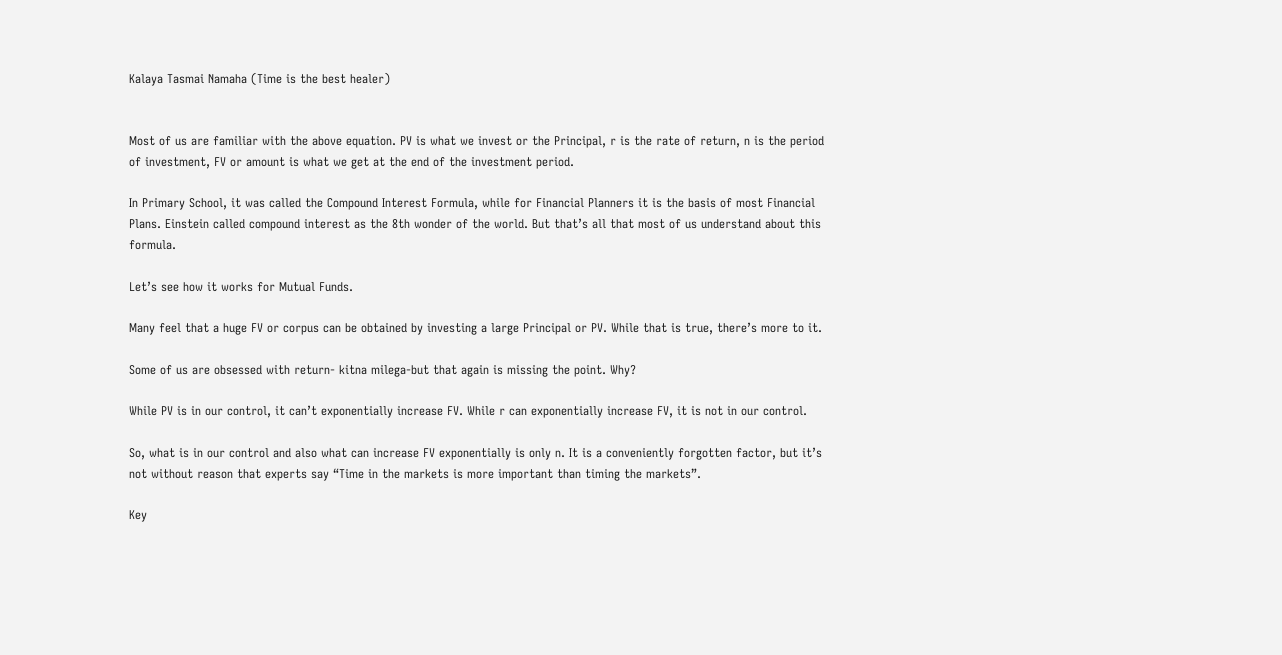Kalaya Tasmai Namaha (Time is the best healer)


Most of us are familiar with the above equation. PV is what we invest or the Principal, r is the rate of return, n is the period of investment, FV or amount is what we get at the end of the investment period.

In Primary School, it was called the Compound Interest Formula, while for Financial Planners it is the basis of most Financial Plans. Einstein called compound interest as the 8th wonder of the world. But that’s all that most of us understand about this formula.

Let’s see how it works for Mutual Funds.

Many feel that a huge FV or corpus can be obtained by investing a large Principal or PV. While that is true, there’s more to it.

Some of us are obsessed with return- kitna milega-but that again is missing the point. Why?

While PV is in our control, it can’t exponentially increase FV. While r can exponentially increase FV, it is not in our control.

So, what is in our control and also what can increase FV exponentially is only n. It is a conveniently forgotten factor, but it’s not without reason that experts say “Time in the markets is more important than timing the markets”.

Key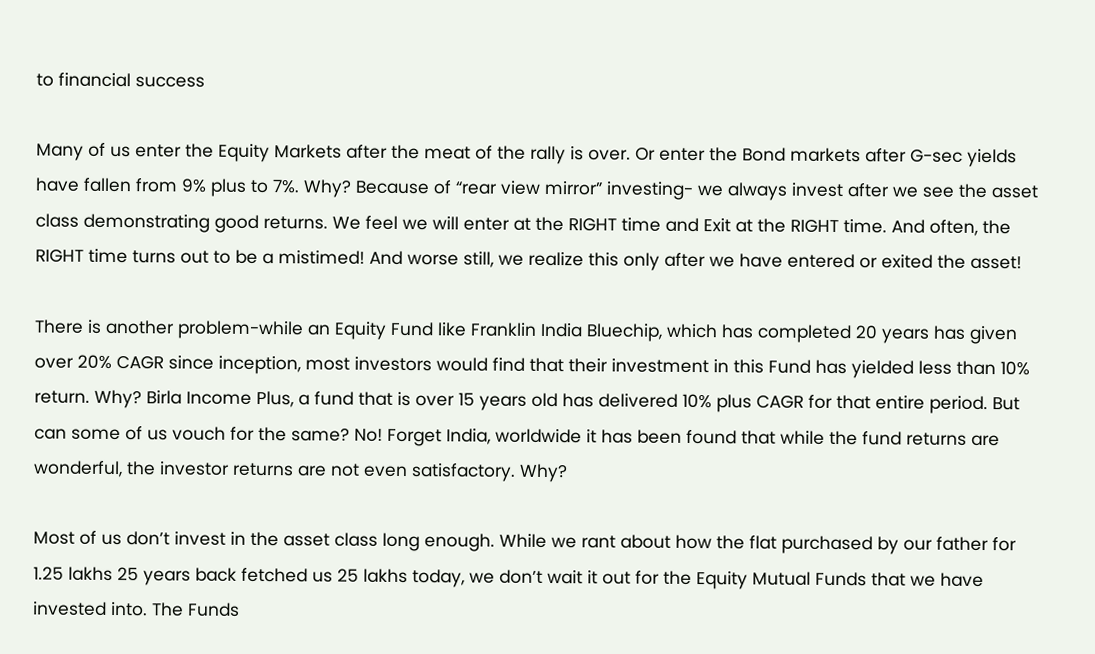to financial success

Many of us enter the Equity Markets after the meat of the rally is over. Or enter the Bond markets after G-sec yields have fallen from 9% plus to 7%. Why? Because of “rear view mirror” investing- we always invest after we see the asset class demonstrating good returns. We feel we will enter at the RIGHT time and Exit at the RIGHT time. And often, the RIGHT time turns out to be a mistimed! And worse still, we realize this only after we have entered or exited the asset!

There is another problem-while an Equity Fund like Franklin India Bluechip, which has completed 20 years has given over 20% CAGR since inception, most investors would find that their investment in this Fund has yielded less than 10% return. Why? Birla Income Plus, a fund that is over 15 years old has delivered 10% plus CAGR for that entire period. But can some of us vouch for the same? No! Forget India, worldwide it has been found that while the fund returns are wonderful, the investor returns are not even satisfactory. Why?

Most of us don’t invest in the asset class long enough. While we rant about how the flat purchased by our father for 1.25 lakhs 25 years back fetched us 25 lakhs today, we don’t wait it out for the Equity Mutual Funds that we have invested into. The Funds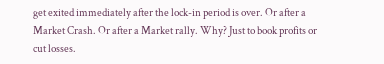get exited immediately after the lock-in period is over. Or after a Market Crash. Or after a Market rally. Why? Just to book profits or cut losses.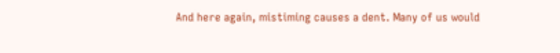And here again, mistiming causes a dent. Many of us would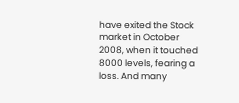have exited the Stock market in October 2008, when it touched 8000 levels, fearing a loss. And many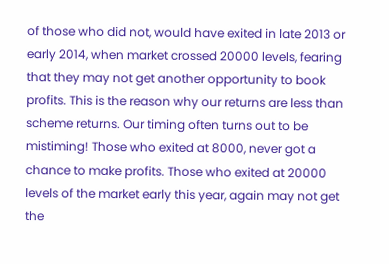of those who did not, would have exited in late 2013 or early 2014, when market crossed 20000 levels, fearing that they may not get another opportunity to book profits. This is the reason why our returns are less than scheme returns. Our timing often turns out to be mistiming! Those who exited at 8000, never got a chance to make profits. Those who exited at 20000 levels of the market early this year, again may not get the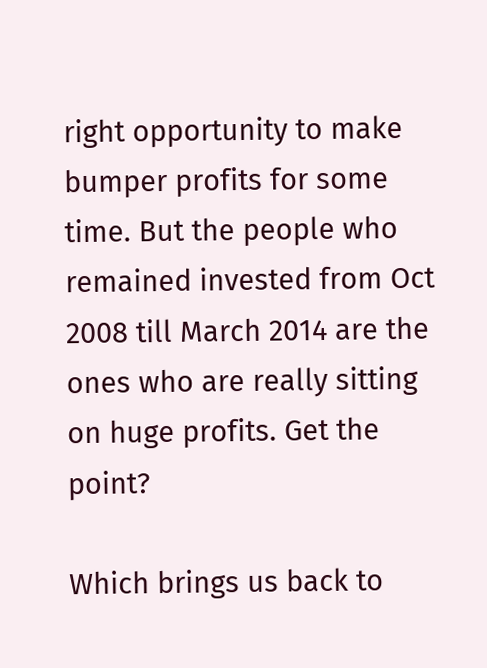right opportunity to make bumper profits for some time. But the people who remained invested from Oct 2008 till March 2014 are the ones who are really sitting on huge profits. Get the point?

Which brings us back to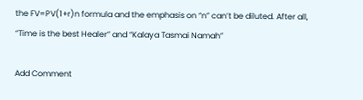the FV=PV(1+r)n formula and the emphasis on “n” can’t be diluted. After all, “Time is the best Healer” and “Kalaya Tasmai Namah”

Add Comment